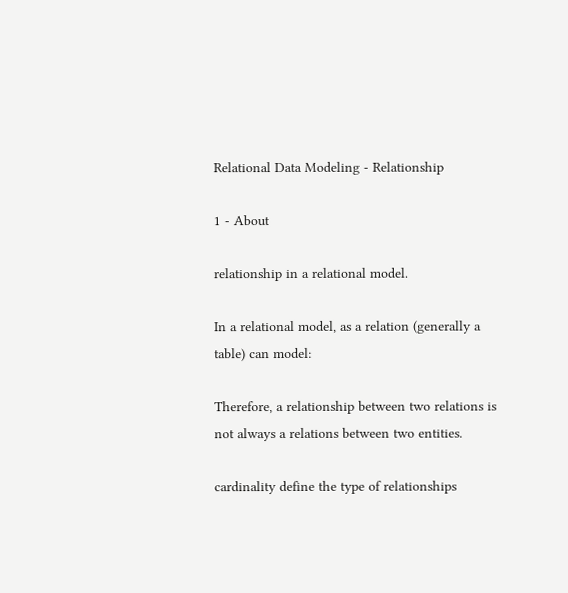Relational Data Modeling - Relationship

1 - About

relationship in a relational model.

In a relational model, as a relation (generally a table) can model:

Therefore, a relationship between two relations is not always a relations between two entities.

cardinality define the type of relationships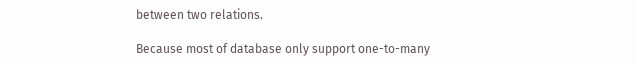between two relations.

Because most of database only support one-to-many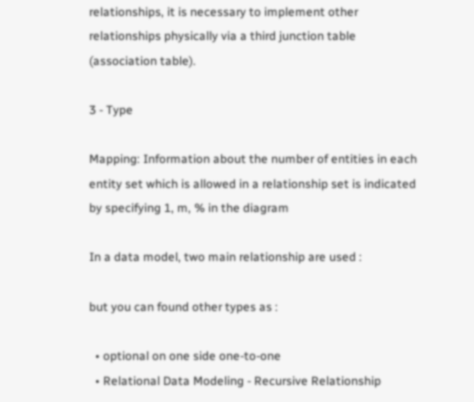relationships, it is necessary to implement other relationships physically via a third junction table (association table).

3 - Type

Mapping: Information about the number of entities in each entity set which is allowed in a relationship set is indicated by specifying 1, m, % in the diagram

In a data model, two main relationship are used :

but you can found other types as :

  • optional on one side one-to-one
  • Relational Data Modeling - Recursive Relationship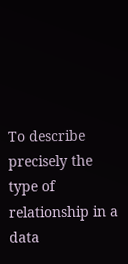To describe precisely the type of relationship in a data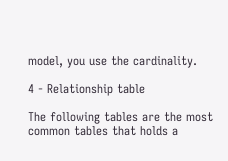model, you use the cardinality.

4 - Relationship table

The following tables are the most common tables that holds a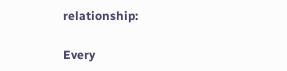relationship:

Every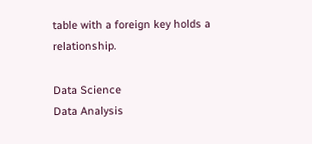table with a foreign key holds a relationship.

Data Science
Data Analysis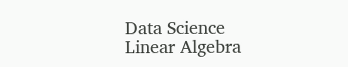Data Science
Linear Algebra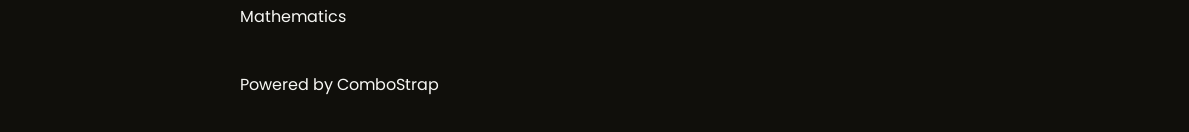Mathematics

Powered by ComboStrap